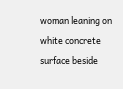woman leaning on white concrete surface beside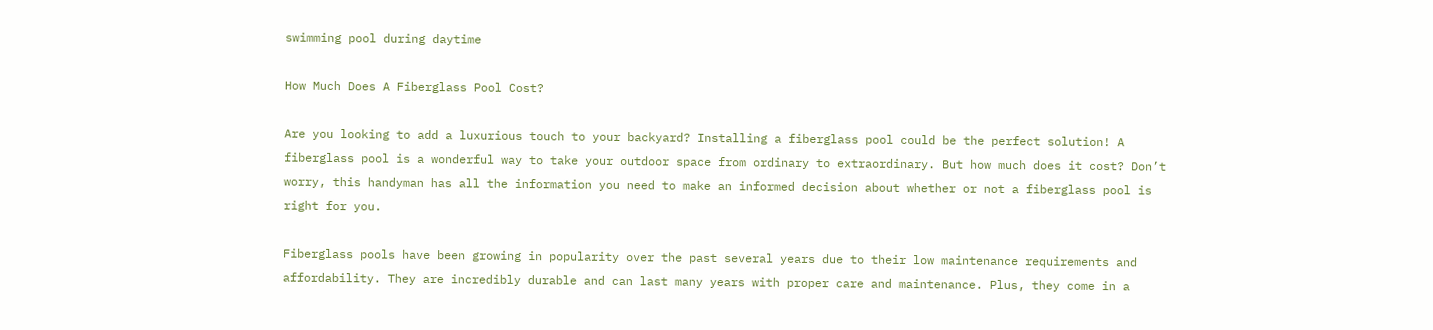swimming pool during daytime

How Much Does A Fiberglass Pool Cost?

Are you looking to add a luxurious touch to your backyard? Installing a fiberglass pool could be the perfect solution! A fiberglass pool is a wonderful way to take your outdoor space from ordinary to extraordinary. But how much does it cost? Don’t worry, this handyman has all the information you need to make an informed decision about whether or not a fiberglass pool is right for you.

Fiberglass pools have been growing in popularity over the past several years due to their low maintenance requirements and affordability. They are incredibly durable and can last many years with proper care and maintenance. Plus, they come in a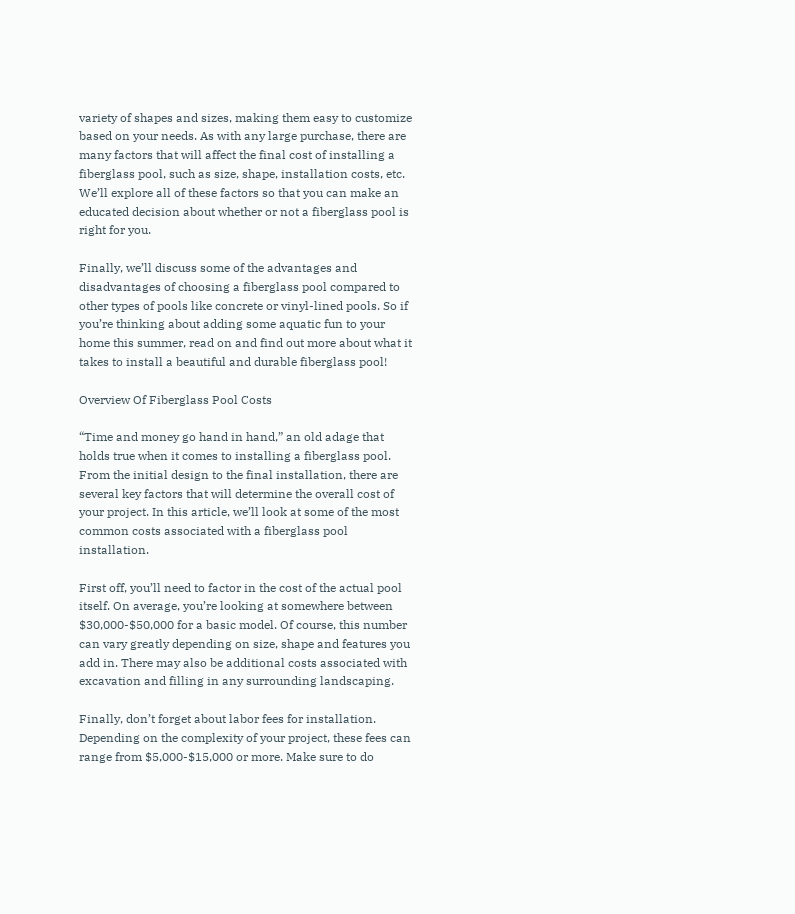variety of shapes and sizes, making them easy to customize based on your needs. As with any large purchase, there are many factors that will affect the final cost of installing a fiberglass pool, such as size, shape, installation costs, etc. We’ll explore all of these factors so that you can make an educated decision about whether or not a fiberglass pool is right for you.

Finally, we’ll discuss some of the advantages and disadvantages of choosing a fiberglass pool compared to other types of pools like concrete or vinyl-lined pools. So if you’re thinking about adding some aquatic fun to your home this summer, read on and find out more about what it takes to install a beautiful and durable fiberglass pool!

Overview Of Fiberglass Pool Costs

“Time and money go hand in hand,” an old adage that holds true when it comes to installing a fiberglass pool. From the initial design to the final installation, there are several key factors that will determine the overall cost of your project. In this article, we’ll look at some of the most common costs associated with a fiberglass pool installation.

First off, you’ll need to factor in the cost of the actual pool itself. On average, you’re looking at somewhere between $30,000-$50,000 for a basic model. Of course, this number can vary greatly depending on size, shape and features you add in. There may also be additional costs associated with excavation and filling in any surrounding landscaping.

Finally, don’t forget about labor fees for installation. Depending on the complexity of your project, these fees can range from $5,000-$15,000 or more. Make sure to do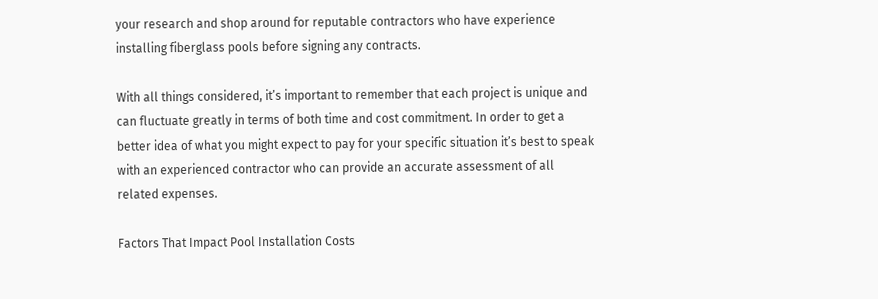your research and shop around for reputable contractors who have experience installing fiberglass pools before signing any contracts.

With all things considered, it’s important to remember that each project is unique and can fluctuate greatly in terms of both time and cost commitment. In order to get a better idea of what you might expect to pay for your specific situation it’s best to speak with an experienced contractor who can provide an accurate assessment of all related expenses.

Factors That Impact Pool Installation Costs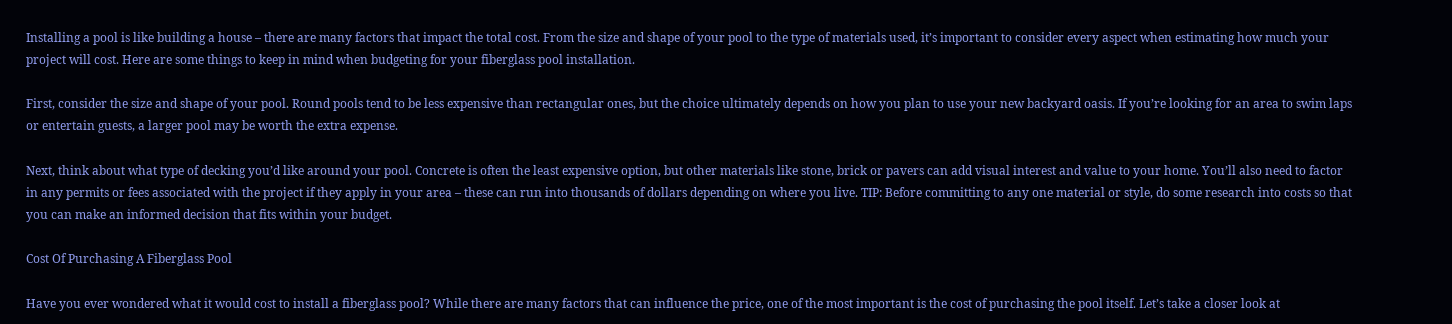Installing a pool is like building a house – there are many factors that impact the total cost. From the size and shape of your pool to the type of materials used, it’s important to consider every aspect when estimating how much your project will cost. Here are some things to keep in mind when budgeting for your fiberglass pool installation.

First, consider the size and shape of your pool. Round pools tend to be less expensive than rectangular ones, but the choice ultimately depends on how you plan to use your new backyard oasis. If you’re looking for an area to swim laps or entertain guests, a larger pool may be worth the extra expense.

Next, think about what type of decking you’d like around your pool. Concrete is often the least expensive option, but other materials like stone, brick or pavers can add visual interest and value to your home. You’ll also need to factor in any permits or fees associated with the project if they apply in your area – these can run into thousands of dollars depending on where you live. TIP: Before committing to any one material or style, do some research into costs so that you can make an informed decision that fits within your budget.

Cost Of Purchasing A Fiberglass Pool

Have you ever wondered what it would cost to install a fiberglass pool? While there are many factors that can influence the price, one of the most important is the cost of purchasing the pool itself. Let’s take a closer look at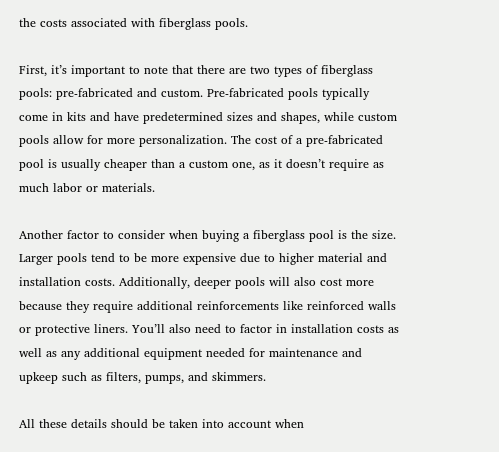the costs associated with fiberglass pools.

First, it’s important to note that there are two types of fiberglass pools: pre-fabricated and custom. Pre-fabricated pools typically come in kits and have predetermined sizes and shapes, while custom pools allow for more personalization. The cost of a pre-fabricated pool is usually cheaper than a custom one, as it doesn’t require as much labor or materials.

Another factor to consider when buying a fiberglass pool is the size. Larger pools tend to be more expensive due to higher material and installation costs. Additionally, deeper pools will also cost more because they require additional reinforcements like reinforced walls or protective liners. You’ll also need to factor in installation costs as well as any additional equipment needed for maintenance and upkeep such as filters, pumps, and skimmers.

All these details should be taken into account when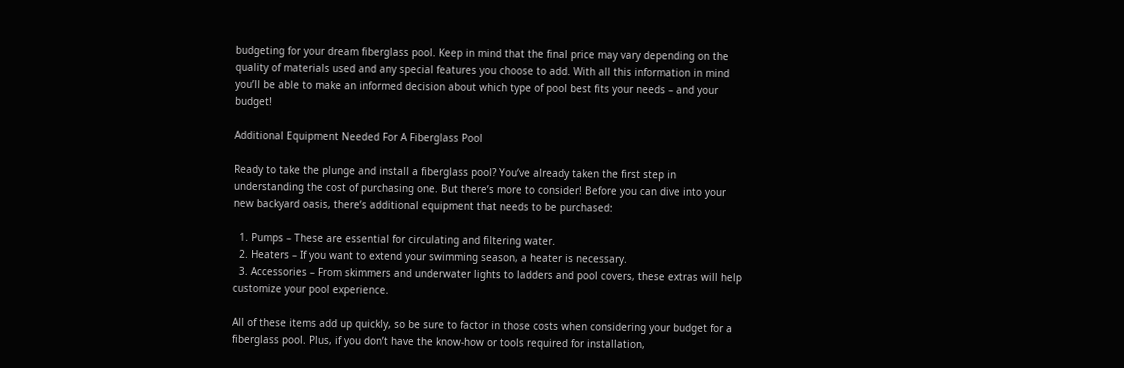budgeting for your dream fiberglass pool. Keep in mind that the final price may vary depending on the quality of materials used and any special features you choose to add. With all this information in mind you’ll be able to make an informed decision about which type of pool best fits your needs – and your budget!

Additional Equipment Needed For A Fiberglass Pool

Ready to take the plunge and install a fiberglass pool? You’ve already taken the first step in understanding the cost of purchasing one. But there’s more to consider! Before you can dive into your new backyard oasis, there’s additional equipment that needs to be purchased:

  1. Pumps – These are essential for circulating and filtering water.
  2. Heaters – If you want to extend your swimming season, a heater is necessary.
  3. Accessories – From skimmers and underwater lights to ladders and pool covers, these extras will help customize your pool experience.

All of these items add up quickly, so be sure to factor in those costs when considering your budget for a fiberglass pool. Plus, if you don’t have the know-how or tools required for installation,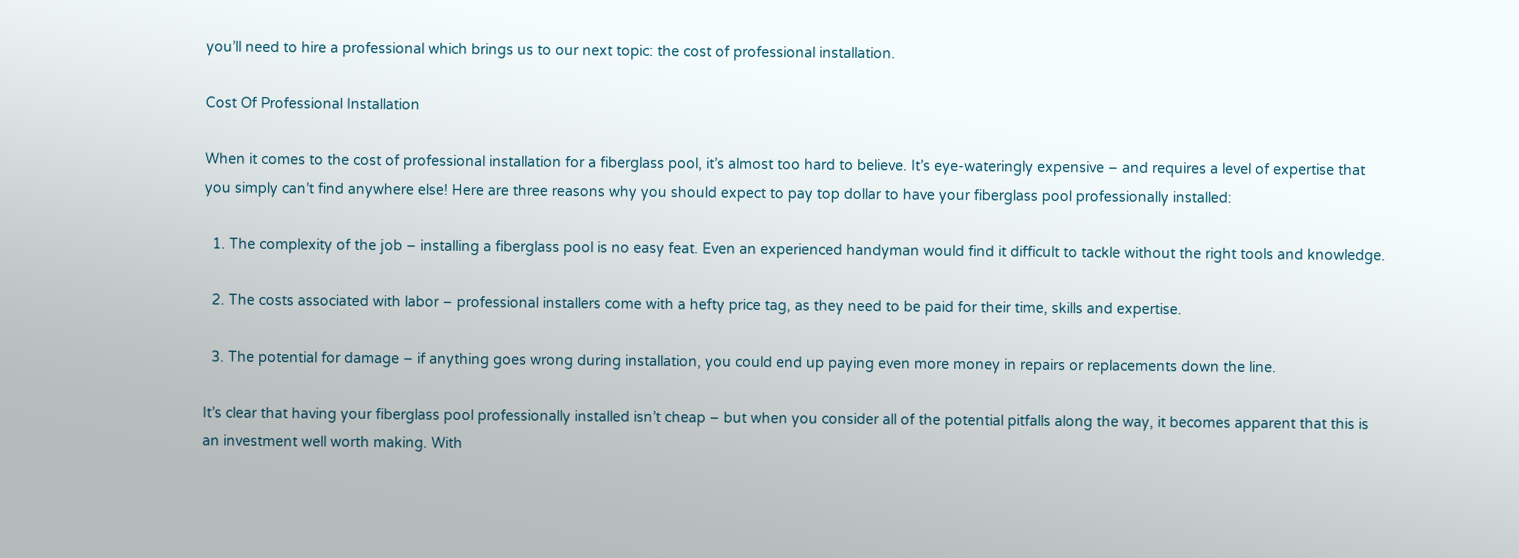you’ll need to hire a professional which brings us to our next topic: the cost of professional installation.

Cost Of Professional Installation

When it comes to the cost of professional installation for a fiberglass pool, it’s almost too hard to believe. It’s eye-wateringly expensive – and requires a level of expertise that you simply can’t find anywhere else! Here are three reasons why you should expect to pay top dollar to have your fiberglass pool professionally installed:

  1. The complexity of the job – installing a fiberglass pool is no easy feat. Even an experienced handyman would find it difficult to tackle without the right tools and knowledge.

  2. The costs associated with labor – professional installers come with a hefty price tag, as they need to be paid for their time, skills and expertise.

  3. The potential for damage – if anything goes wrong during installation, you could end up paying even more money in repairs or replacements down the line.

It’s clear that having your fiberglass pool professionally installed isn’t cheap – but when you consider all of the potential pitfalls along the way, it becomes apparent that this is an investment well worth making. With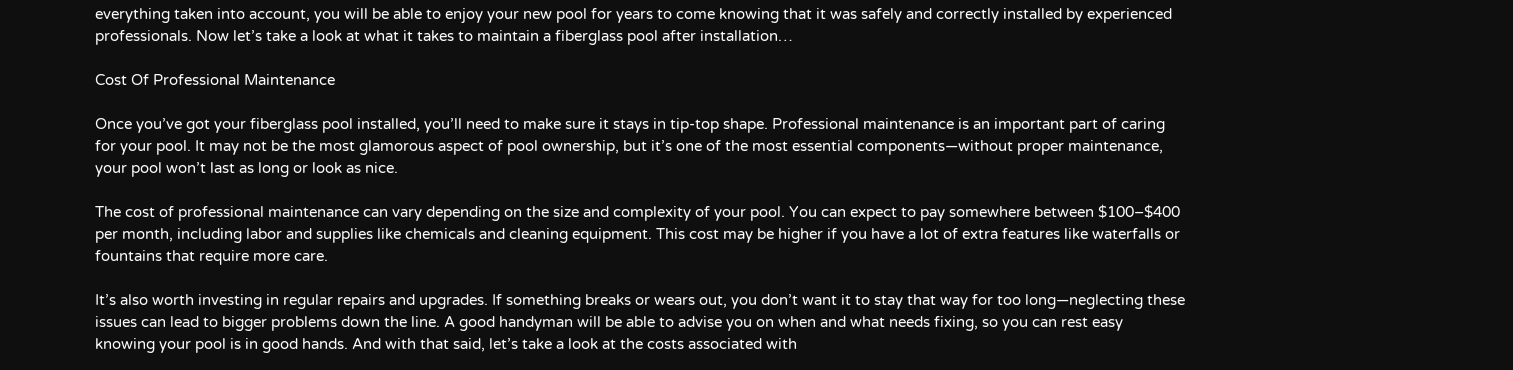everything taken into account, you will be able to enjoy your new pool for years to come knowing that it was safely and correctly installed by experienced professionals. Now let’s take a look at what it takes to maintain a fiberglass pool after installation…

Cost Of Professional Maintenance

Once you’ve got your fiberglass pool installed, you’ll need to make sure it stays in tip-top shape. Professional maintenance is an important part of caring for your pool. It may not be the most glamorous aspect of pool ownership, but it’s one of the most essential components—without proper maintenance, your pool won’t last as long or look as nice.

The cost of professional maintenance can vary depending on the size and complexity of your pool. You can expect to pay somewhere between $100–$400 per month, including labor and supplies like chemicals and cleaning equipment. This cost may be higher if you have a lot of extra features like waterfalls or fountains that require more care.

It’s also worth investing in regular repairs and upgrades. If something breaks or wears out, you don’t want it to stay that way for too long—neglecting these issues can lead to bigger problems down the line. A good handyman will be able to advise you on when and what needs fixing, so you can rest easy knowing your pool is in good hands. And with that said, let’s take a look at the costs associated with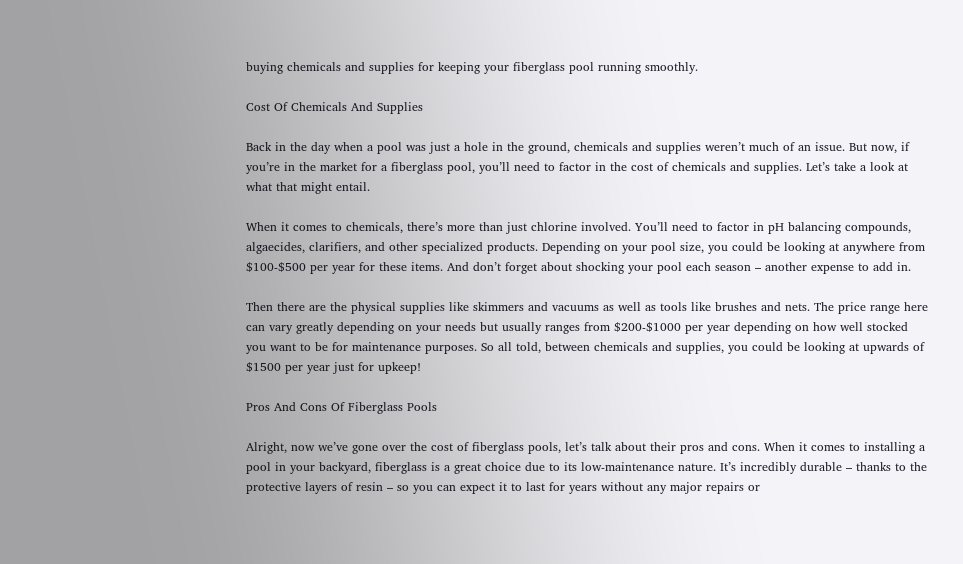buying chemicals and supplies for keeping your fiberglass pool running smoothly.

Cost Of Chemicals And Supplies

Back in the day when a pool was just a hole in the ground, chemicals and supplies weren’t much of an issue. But now, if you’re in the market for a fiberglass pool, you’ll need to factor in the cost of chemicals and supplies. Let’s take a look at what that might entail.

When it comes to chemicals, there’s more than just chlorine involved. You’ll need to factor in pH balancing compounds, algaecides, clarifiers, and other specialized products. Depending on your pool size, you could be looking at anywhere from $100-$500 per year for these items. And don’t forget about shocking your pool each season – another expense to add in.

Then there are the physical supplies like skimmers and vacuums as well as tools like brushes and nets. The price range here can vary greatly depending on your needs but usually ranges from $200-$1000 per year depending on how well stocked you want to be for maintenance purposes. So all told, between chemicals and supplies, you could be looking at upwards of $1500 per year just for upkeep!

Pros And Cons Of Fiberglass Pools

Alright, now we’ve gone over the cost of fiberglass pools, let’s talk about their pros and cons. When it comes to installing a pool in your backyard, fiberglass is a great choice due to its low-maintenance nature. It’s incredibly durable – thanks to the protective layers of resin – so you can expect it to last for years without any major repairs or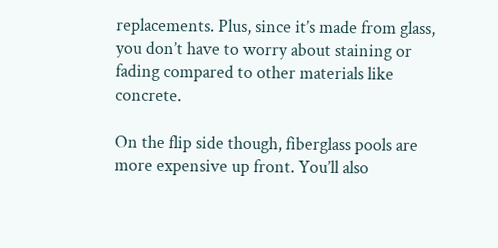replacements. Plus, since it’s made from glass, you don’t have to worry about staining or fading compared to other materials like concrete.

On the flip side though, fiberglass pools are more expensive up front. You’ll also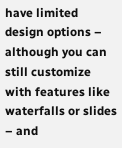have limited design options – although you can still customize with features like waterfalls or slides – and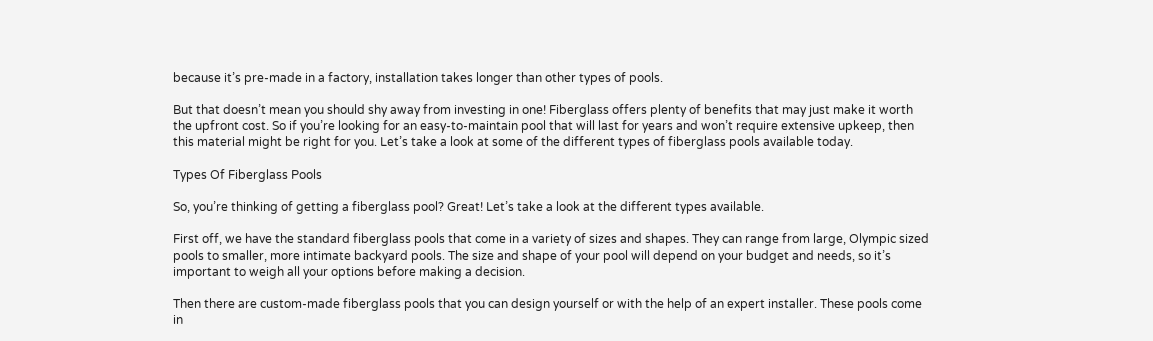because it’s pre-made in a factory, installation takes longer than other types of pools.

But that doesn’t mean you should shy away from investing in one! Fiberglass offers plenty of benefits that may just make it worth the upfront cost. So if you’re looking for an easy-to-maintain pool that will last for years and won’t require extensive upkeep, then this material might be right for you. Let’s take a look at some of the different types of fiberglass pools available today.

Types Of Fiberglass Pools

So, you’re thinking of getting a fiberglass pool? Great! Let’s take a look at the different types available.

First off, we have the standard fiberglass pools that come in a variety of sizes and shapes. They can range from large, Olympic sized pools to smaller, more intimate backyard pools. The size and shape of your pool will depend on your budget and needs, so it’s important to weigh all your options before making a decision.

Then there are custom-made fiberglass pools that you can design yourself or with the help of an expert installer. These pools come in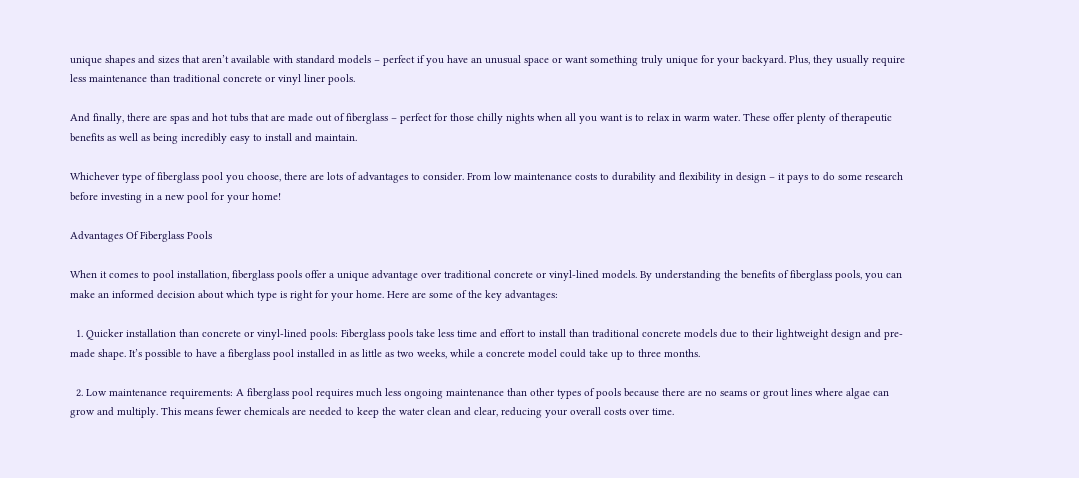unique shapes and sizes that aren’t available with standard models – perfect if you have an unusual space or want something truly unique for your backyard. Plus, they usually require less maintenance than traditional concrete or vinyl liner pools.

And finally, there are spas and hot tubs that are made out of fiberglass – perfect for those chilly nights when all you want is to relax in warm water. These offer plenty of therapeutic benefits as well as being incredibly easy to install and maintain.

Whichever type of fiberglass pool you choose, there are lots of advantages to consider. From low maintenance costs to durability and flexibility in design – it pays to do some research before investing in a new pool for your home!

Advantages Of Fiberglass Pools

When it comes to pool installation, fiberglass pools offer a unique advantage over traditional concrete or vinyl-lined models. By understanding the benefits of fiberglass pools, you can make an informed decision about which type is right for your home. Here are some of the key advantages:

  1. Quicker installation than concrete or vinyl-lined pools: Fiberglass pools take less time and effort to install than traditional concrete models due to their lightweight design and pre-made shape. It’s possible to have a fiberglass pool installed in as little as two weeks, while a concrete model could take up to three months.

  2. Low maintenance requirements: A fiberglass pool requires much less ongoing maintenance than other types of pools because there are no seams or grout lines where algae can grow and multiply. This means fewer chemicals are needed to keep the water clean and clear, reducing your overall costs over time.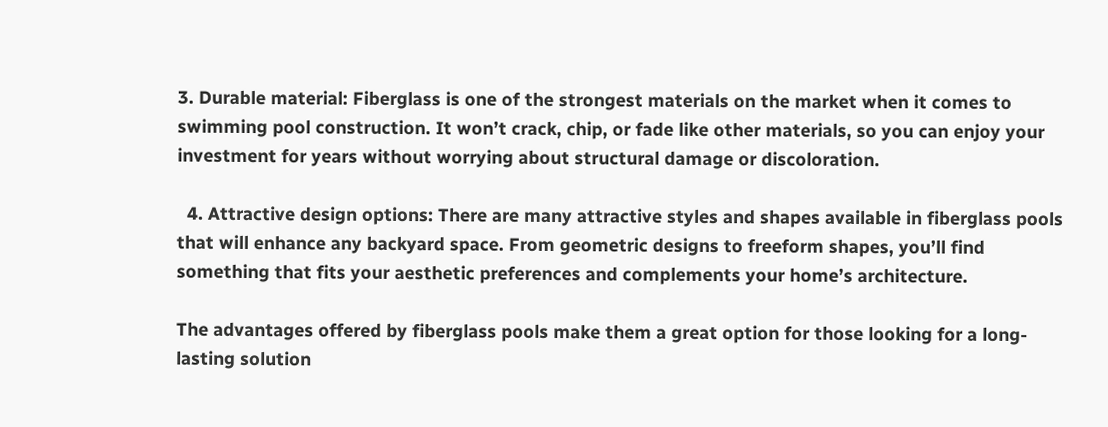3. Durable material: Fiberglass is one of the strongest materials on the market when it comes to swimming pool construction. It won’t crack, chip, or fade like other materials, so you can enjoy your investment for years without worrying about structural damage or discoloration.

  4. Attractive design options: There are many attractive styles and shapes available in fiberglass pools that will enhance any backyard space. From geometric designs to freeform shapes, you’ll find something that fits your aesthetic preferences and complements your home’s architecture.

The advantages offered by fiberglass pools make them a great option for those looking for a long-lasting solution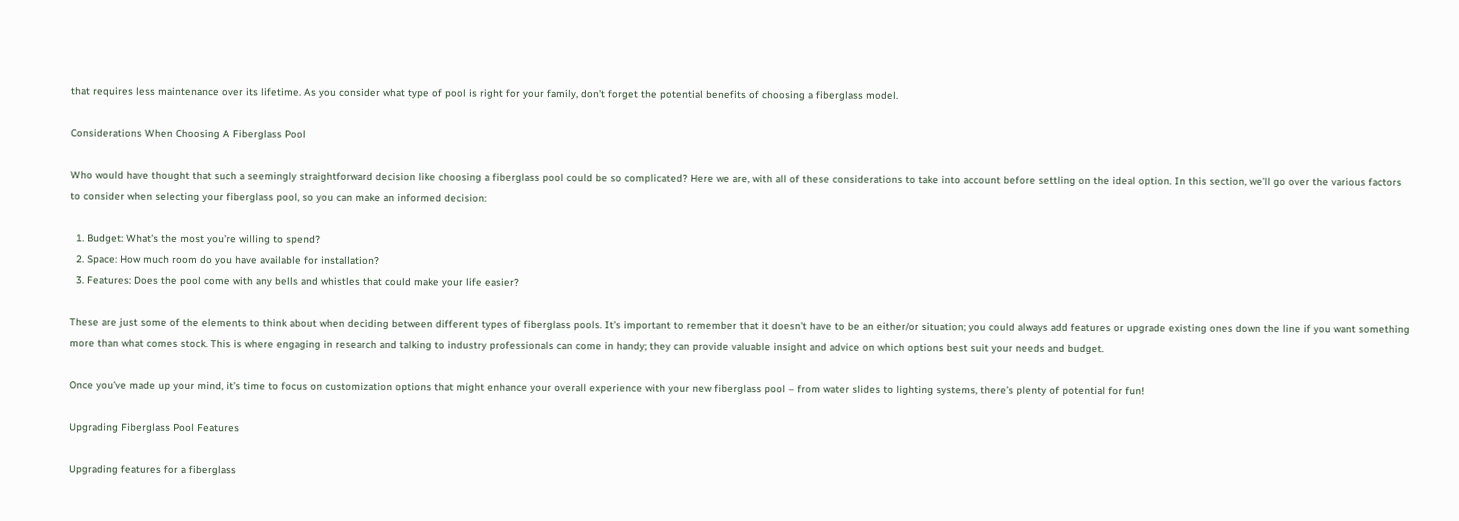that requires less maintenance over its lifetime. As you consider what type of pool is right for your family, don’t forget the potential benefits of choosing a fiberglass model.

Considerations When Choosing A Fiberglass Pool

Who would have thought that such a seemingly straightforward decision like choosing a fiberglass pool could be so complicated? Here we are, with all of these considerations to take into account before settling on the ideal option. In this section, we’ll go over the various factors to consider when selecting your fiberglass pool, so you can make an informed decision:

  1. Budget: What’s the most you’re willing to spend?
  2. Space: How much room do you have available for installation?
  3. Features: Does the pool come with any bells and whistles that could make your life easier?

These are just some of the elements to think about when deciding between different types of fiberglass pools. It’s important to remember that it doesn’t have to be an either/or situation; you could always add features or upgrade existing ones down the line if you want something more than what comes stock. This is where engaging in research and talking to industry professionals can come in handy; they can provide valuable insight and advice on which options best suit your needs and budget.

Once you’ve made up your mind, it’s time to focus on customization options that might enhance your overall experience with your new fiberglass pool – from water slides to lighting systems, there’s plenty of potential for fun!

Upgrading Fiberglass Pool Features

Upgrading features for a fiberglass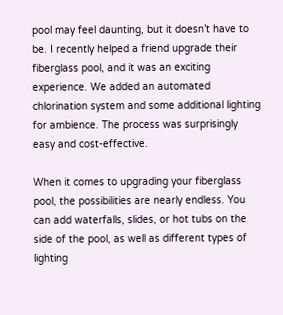pool may feel daunting, but it doesn’t have to be. I recently helped a friend upgrade their fiberglass pool, and it was an exciting experience. We added an automated chlorination system and some additional lighting for ambience. The process was surprisingly easy and cost-effective.

When it comes to upgrading your fiberglass pool, the possibilities are nearly endless. You can add waterfalls, slides, or hot tubs on the side of the pool, as well as different types of lighting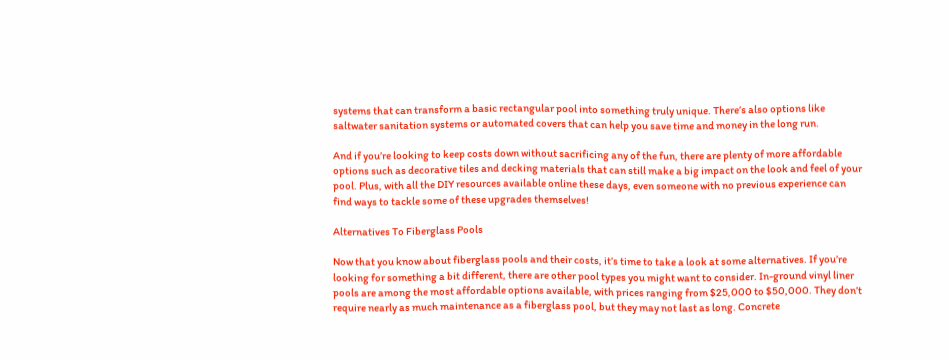systems that can transform a basic rectangular pool into something truly unique. There’s also options like saltwater sanitation systems or automated covers that can help you save time and money in the long run.

And if you’re looking to keep costs down without sacrificing any of the fun, there are plenty of more affordable options such as decorative tiles and decking materials that can still make a big impact on the look and feel of your pool. Plus, with all the DIY resources available online these days, even someone with no previous experience can find ways to tackle some of these upgrades themselves!

Alternatives To Fiberglass Pools

Now that you know about fiberglass pools and their costs, it’s time to take a look at some alternatives. If you’re looking for something a bit different, there are other pool types you might want to consider. In-ground vinyl liner pools are among the most affordable options available, with prices ranging from $25,000 to $50,000. They don’t require nearly as much maintenance as a fiberglass pool, but they may not last as long. Concrete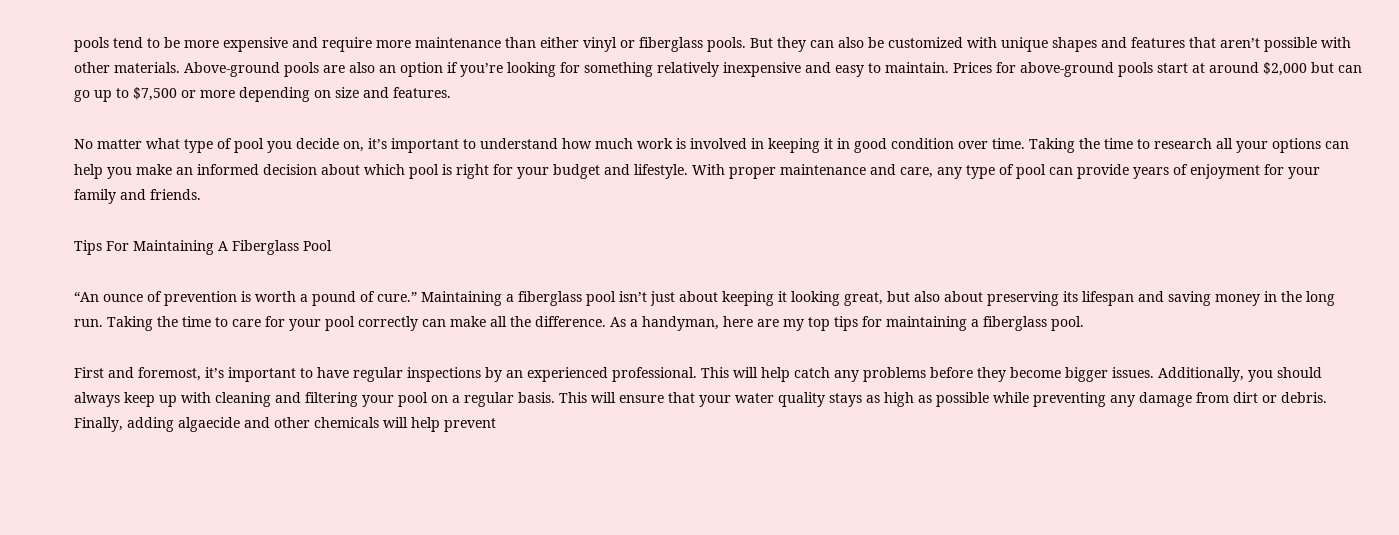pools tend to be more expensive and require more maintenance than either vinyl or fiberglass pools. But they can also be customized with unique shapes and features that aren’t possible with other materials. Above-ground pools are also an option if you’re looking for something relatively inexpensive and easy to maintain. Prices for above-ground pools start at around $2,000 but can go up to $7,500 or more depending on size and features.

No matter what type of pool you decide on, it’s important to understand how much work is involved in keeping it in good condition over time. Taking the time to research all your options can help you make an informed decision about which pool is right for your budget and lifestyle. With proper maintenance and care, any type of pool can provide years of enjoyment for your family and friends.

Tips For Maintaining A Fiberglass Pool

“An ounce of prevention is worth a pound of cure.” Maintaining a fiberglass pool isn’t just about keeping it looking great, but also about preserving its lifespan and saving money in the long run. Taking the time to care for your pool correctly can make all the difference. As a handyman, here are my top tips for maintaining a fiberglass pool.

First and foremost, it’s important to have regular inspections by an experienced professional. This will help catch any problems before they become bigger issues. Additionally, you should always keep up with cleaning and filtering your pool on a regular basis. This will ensure that your water quality stays as high as possible while preventing any damage from dirt or debris. Finally, adding algaecide and other chemicals will help prevent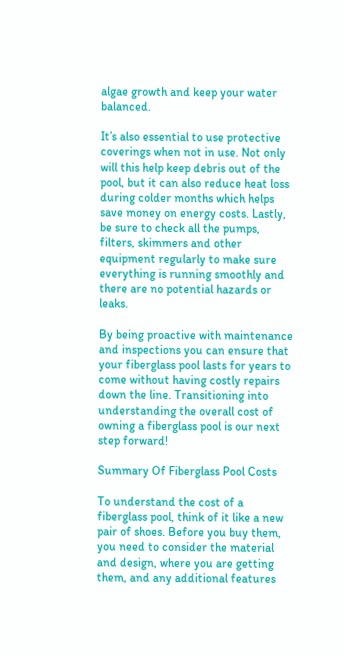algae growth and keep your water balanced.

It’s also essential to use protective coverings when not in use. Not only will this help keep debris out of the pool, but it can also reduce heat loss during colder months which helps save money on energy costs. Lastly, be sure to check all the pumps, filters, skimmers and other equipment regularly to make sure everything is running smoothly and there are no potential hazards or leaks.

By being proactive with maintenance and inspections you can ensure that your fiberglass pool lasts for years to come without having costly repairs down the line. Transitioning into understanding the overall cost of owning a fiberglass pool is our next step forward!

Summary Of Fiberglass Pool Costs

To understand the cost of a fiberglass pool, think of it like a new pair of shoes. Before you buy them, you need to consider the material and design, where you are getting them, and any additional features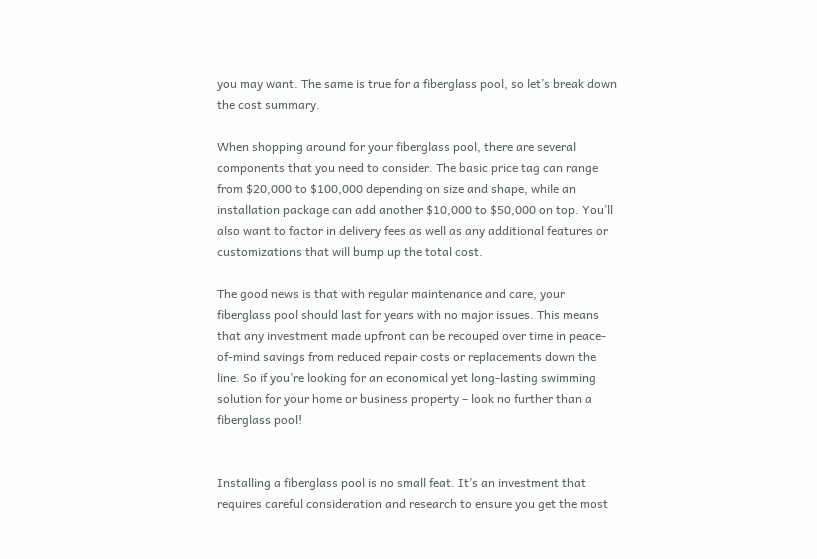you may want. The same is true for a fiberglass pool, so let’s break down the cost summary.

When shopping around for your fiberglass pool, there are several components that you need to consider. The basic price tag can range from $20,000 to $100,000 depending on size and shape, while an installation package can add another $10,000 to $50,000 on top. You’ll also want to factor in delivery fees as well as any additional features or customizations that will bump up the total cost.

The good news is that with regular maintenance and care, your fiberglass pool should last for years with no major issues. This means that any investment made upfront can be recouped over time in peace-of-mind savings from reduced repair costs or replacements down the line. So if you’re looking for an economical yet long-lasting swimming solution for your home or business property – look no further than a fiberglass pool!


Installing a fiberglass pool is no small feat. It’s an investment that requires careful consideration and research to ensure you get the most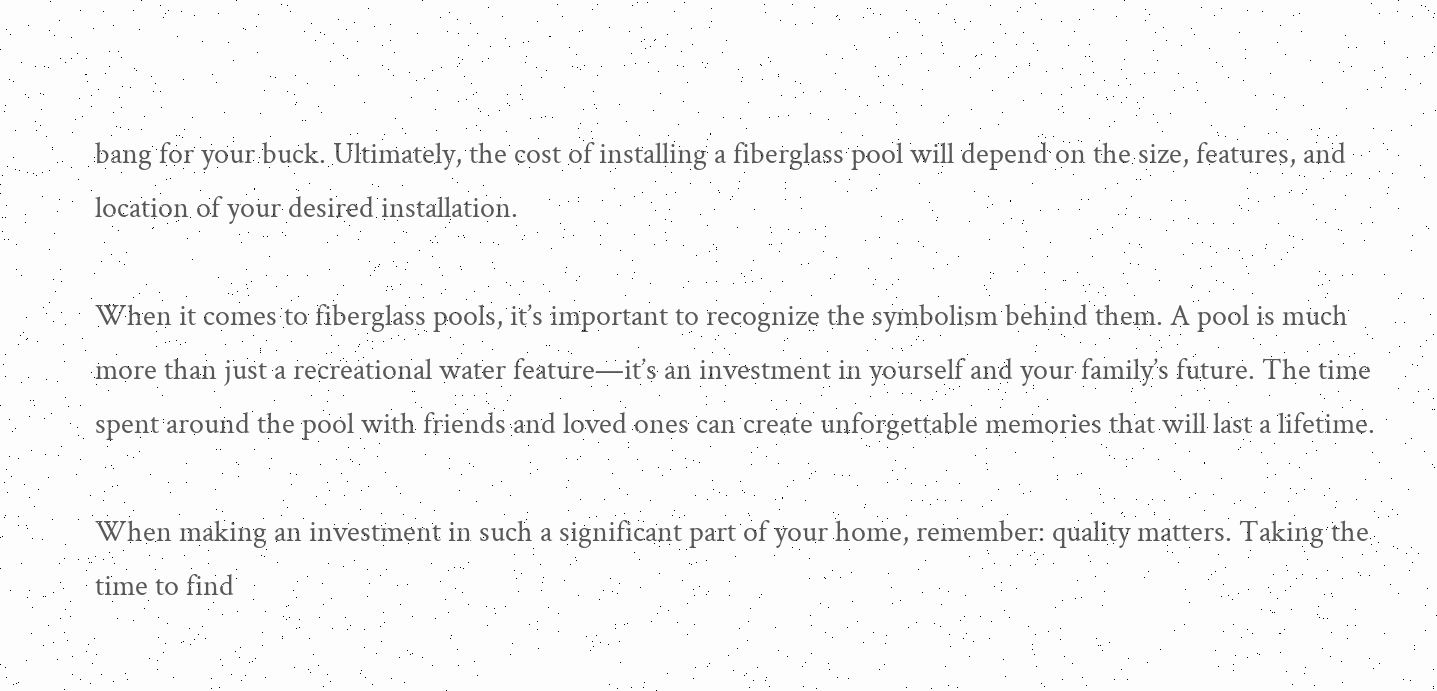bang for your buck. Ultimately, the cost of installing a fiberglass pool will depend on the size, features, and location of your desired installation.

When it comes to fiberglass pools, it’s important to recognize the symbolism behind them. A pool is much more than just a recreational water feature—it’s an investment in yourself and your family’s future. The time spent around the pool with friends and loved ones can create unforgettable memories that will last a lifetime.

When making an investment in such a significant part of your home, remember: quality matters. Taking the time to find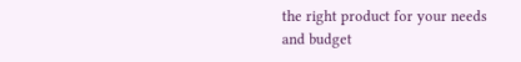the right product for your needs and budget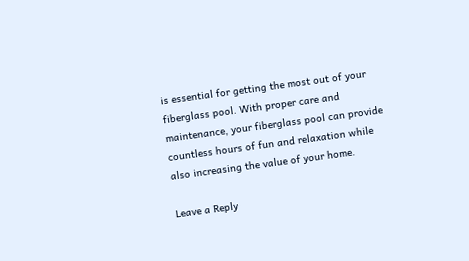is essential for getting the most out of your fiberglass pool. With proper care and maintenance, your fiberglass pool can provide countless hours of fun and relaxation while also increasing the value of your home.

Leave a Reply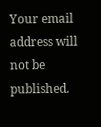Your email address will not be published.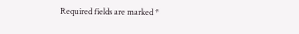Required fields are marked *